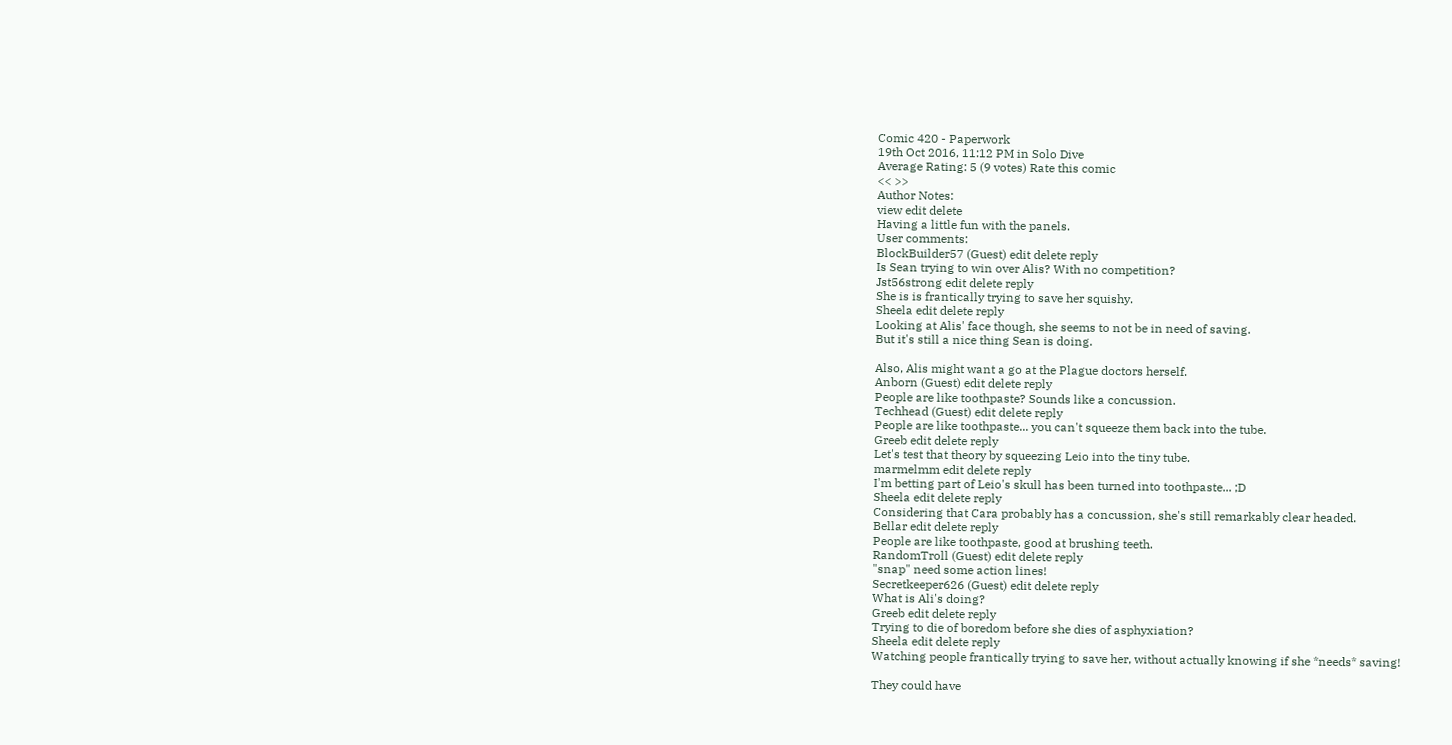Comic 420 - Paperwork
19th Oct 2016, 11:12 PM in Solo Dive
Average Rating: 5 (9 votes) Rate this comic
<< >>
Author Notes:
view edit delete
Having a little fun with the panels.
User comments:
BlockBuilder57 (Guest) edit delete reply
Is Sean trying to win over Alis? With no competition?
Jst56strong edit delete reply
She is is frantically trying to save her squishy.
Sheela edit delete reply
Looking at Alis' face though, she seems to not be in need of saving.
But it's still a nice thing Sean is doing.

Also, Alis might want a go at the Plague doctors herself.
Anborn (Guest) edit delete reply
People are like toothpaste? Sounds like a concussion.
Techhead (Guest) edit delete reply
People are like toothpaste... you can't squeeze them back into the tube.
Greeb edit delete reply
Let's test that theory by squeezing Leio into the tiny tube.
marmelmm edit delete reply
I'm betting part of Leio's skull has been turned into toothpaste... ;D
Sheela edit delete reply
Considering that Cara probably has a concussion, she's still remarkably clear headed.
Bellar edit delete reply
People are like toothpaste, good at brushing teeth.
RandomTroll (Guest) edit delete reply
"snap" need some action lines!
Secretkeeper626 (Guest) edit delete reply
What is Ali's doing?
Greeb edit delete reply
Trying to die of boredom before she dies of asphyxiation?
Sheela edit delete reply
Watching people frantically trying to save her, without actually knowing if she *needs* saving!

They could have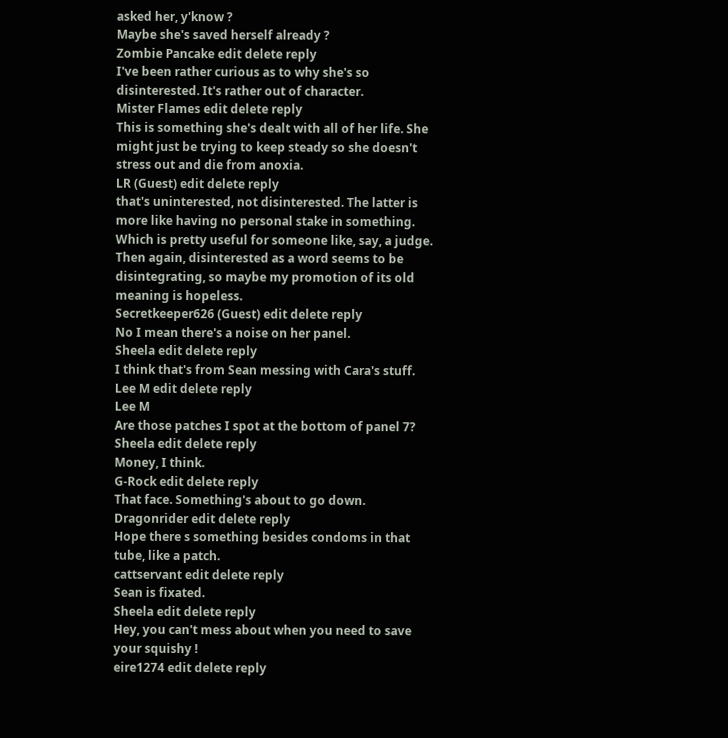asked her, y'know ?
Maybe she's saved herself already ?
Zombie Pancake edit delete reply
I've been rather curious as to why she's so disinterested. It's rather out of character.
Mister Flames edit delete reply
This is something she's dealt with all of her life. She might just be trying to keep steady so she doesn't stress out and die from anoxia.
LR (Guest) edit delete reply
that's uninterested, not disinterested. The latter is more like having no personal stake in something. Which is pretty useful for someone like, say, a judge. Then again, disinterested as a word seems to be disintegrating, so maybe my promotion of its old meaning is hopeless.
Secretkeeper626 (Guest) edit delete reply
No I mean there's a noise on her panel.
Sheela edit delete reply
I think that's from Sean messing with Cara's stuff.
Lee M edit delete reply
Lee M
Are those patches I spot at the bottom of panel 7?
Sheela edit delete reply
Money, I think.
G-Rock edit delete reply
That face. Something's about to go down.
Dragonrider edit delete reply
Hope there s something besides condoms in that tube, like a patch.
cattservant edit delete reply
Sean is fixated.
Sheela edit delete reply
Hey, you can't mess about when you need to save your squishy !
eire1274 edit delete reply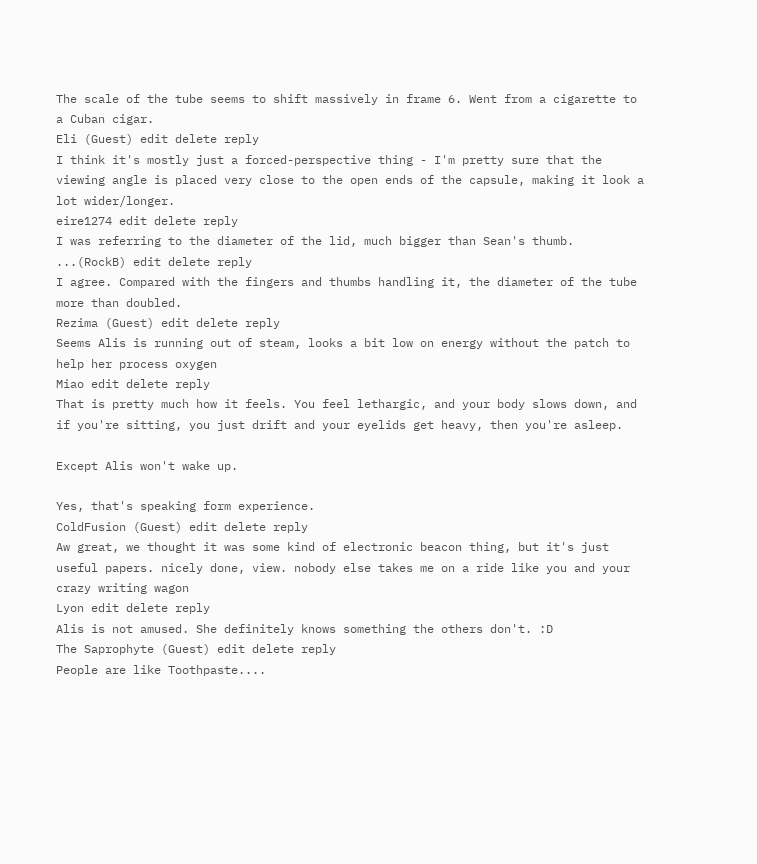The scale of the tube seems to shift massively in frame 6. Went from a cigarette to a Cuban cigar.
Eli (Guest) edit delete reply
I think it's mostly just a forced-perspective thing - I'm pretty sure that the viewing angle is placed very close to the open ends of the capsule, making it look a lot wider/longer.
eire1274 edit delete reply
I was referring to the diameter of the lid, much bigger than Sean's thumb.
...(RockB) edit delete reply
I agree. Compared with the fingers and thumbs handling it, the diameter of the tube more than doubled.
Rezima (Guest) edit delete reply
Seems Alis is running out of steam, looks a bit low on energy without the patch to help her process oxygen
Miao edit delete reply
That is pretty much how it feels. You feel lethargic, and your body slows down, and if you're sitting, you just drift and your eyelids get heavy, then you're asleep.

Except Alis won't wake up.

Yes, that's speaking form experience.
ColdFusion (Guest) edit delete reply
Aw great, we thought it was some kind of electronic beacon thing, but it's just useful papers. nicely done, view. nobody else takes me on a ride like you and your crazy writing wagon
Lyon edit delete reply
Alis is not amused. She definitely knows something the others don't. :D
The Saprophyte (Guest) edit delete reply
People are like Toothpaste....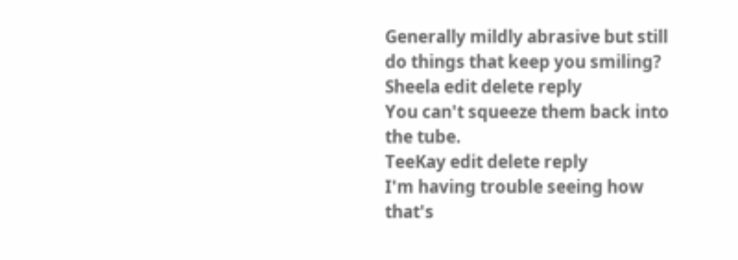Generally mildly abrasive but still do things that keep you smiling?
Sheela edit delete reply
You can't squeeze them back into the tube.
TeeKay edit delete reply
I'm having trouble seeing how that's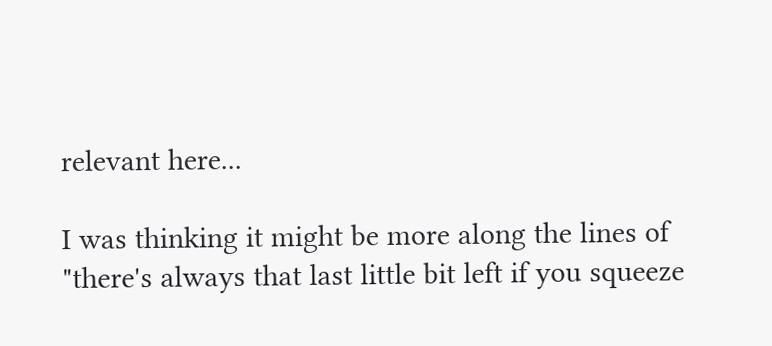relevant here...

I was thinking it might be more along the lines of "there's always that last little bit left if you squeeze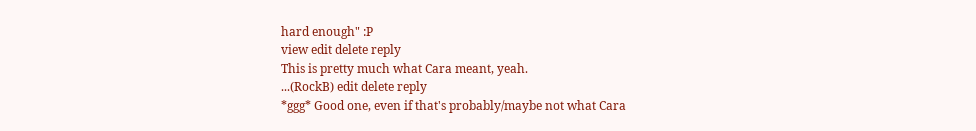hard enough" :P
view edit delete reply
This is pretty much what Cara meant, yeah.
...(RockB) edit delete reply
*ggg* Good one, even if that's probably/maybe not what Cara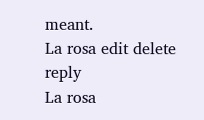meant.
La rosa edit delete reply
La rosa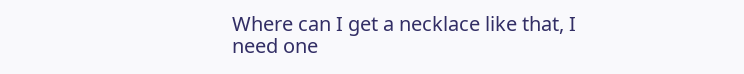Where can I get a necklace like that, I need one